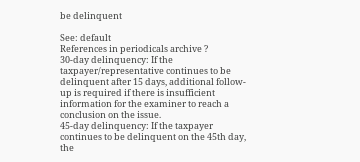be delinquent

See: default
References in periodicals archive ?
30-day delinquency: If the taxpayer/representative continues to be delinquent after 15 days, additional follow-up is required if there is insufficient information for the examiner to reach a conclusion on the issue.
45-day delinquency: If the taxpayer continues to be delinquent on the 45th day, the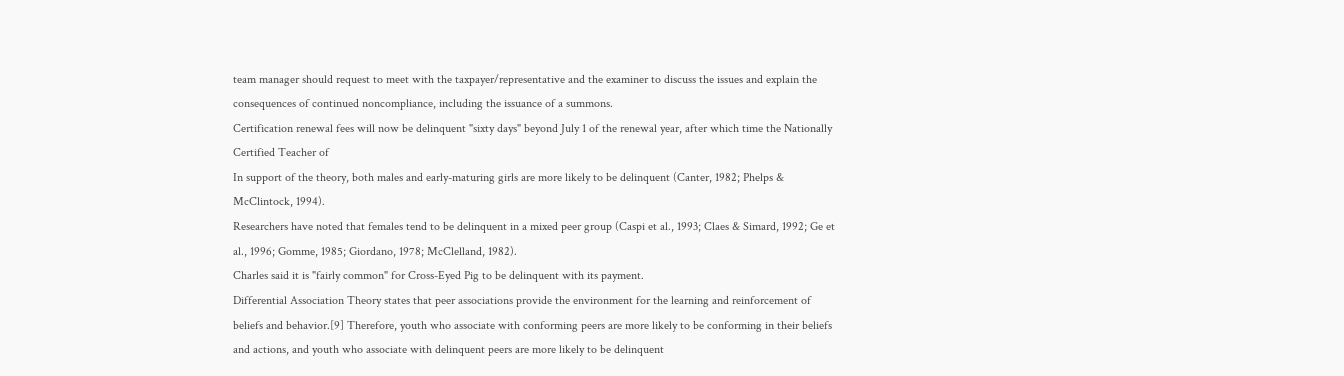team manager should request to meet with the taxpayer/representative and the examiner to discuss the issues and explain the consequences of continued noncompliance, including the issuance of a summons.
Certification renewal fees will now be delinquent "sixty days" beyond July 1 of the renewal year, after which time the Nationally Certified Teacher of
In support of the theory, both males and early-maturing girls are more likely to be delinquent (Canter, 1982; Phelps & McClintock, 1994).
Researchers have noted that females tend to be delinquent in a mixed peer group (Caspi et al., 1993; Claes & Simard, 1992; Ge et al., 1996; Gomme, 1985; Giordano, 1978; McClelland, 1982).
Charles said it is "fairly common" for Cross-Eyed Pig to be delinquent with its payment.
Differential Association Theory states that peer associations provide the environment for the learning and reinforcement of beliefs and behavior.[9] Therefore, youth who associate with conforming peers are more likely to be conforming in their beliefs and actions, and youth who associate with delinquent peers are more likely to be delinquent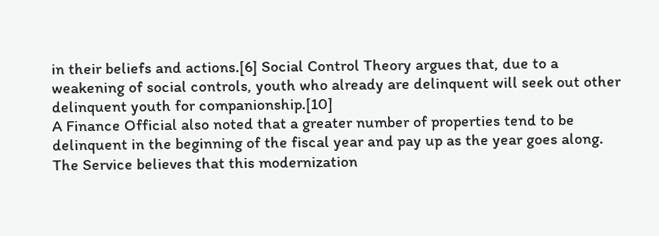in their beliefs and actions.[6] Social Control Theory argues that, due to a weakening of social controls, youth who already are delinquent will seek out other delinquent youth for companionship.[10]
A Finance Official also noted that a greater number of properties tend to be delinquent in the beginning of the fiscal year and pay up as the year goes along.
The Service believes that this modernization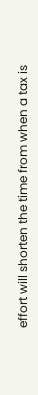effort will shorten the time from when a tax is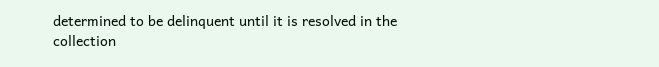determined to be delinquent until it is resolved in the collection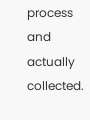process and actually collected.